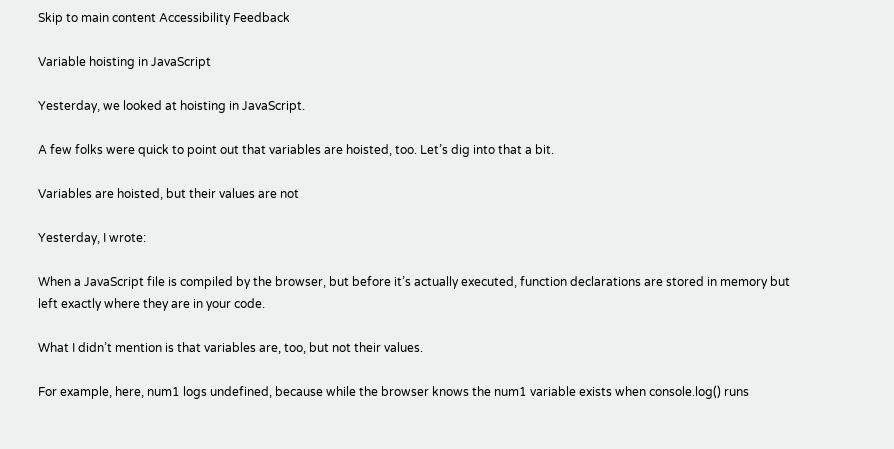Skip to main content Accessibility Feedback

Variable hoisting in JavaScript

Yesterday, we looked at hoisting in JavaScript.

A few folks were quick to point out that variables are hoisted, too. Let’s dig into that a bit.

Variables are hoisted, but their values are not

Yesterday, I wrote:

When a JavaScript file is compiled by the browser, but before it’s actually executed, function declarations are stored in memory but left exactly where they are in your code.

What I didn’t mention is that variables are, too, but not their values.

For example, here, num1 logs undefined, because while the browser knows the num1 variable exists when console.log() runs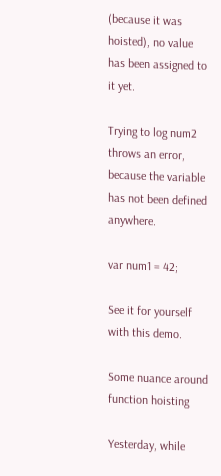(because it was hoisted), no value has been assigned to it yet.

Trying to log num2 throws an error, because the variable has not been defined anywhere.

var num1 = 42;

See it for yourself with this demo.

Some nuance around function hoisting

Yesterday, while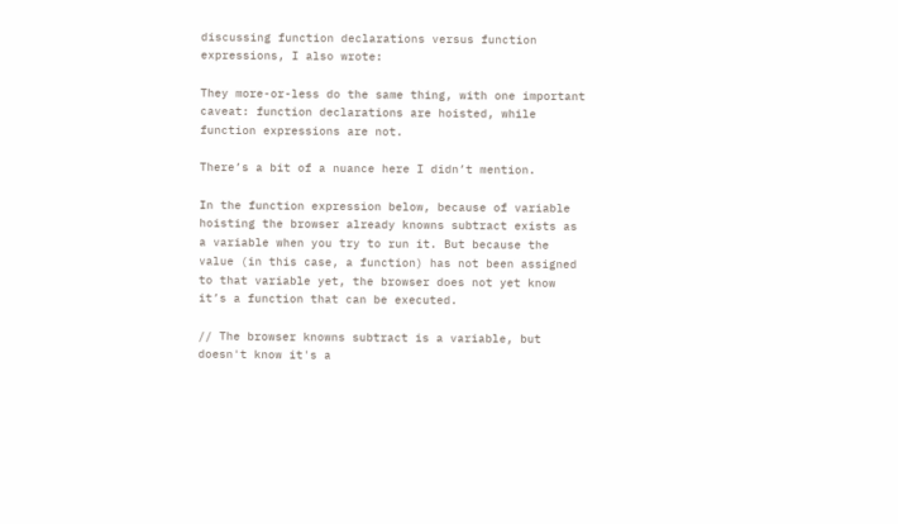discussing function declarations versus function expressions, I also wrote:

They more-or-less do the same thing, with one important caveat: function declarations are hoisted, while function expressions are not.

There’s a bit of a nuance here I didn’t mention.

In the function expression below, because of variable hoisting the browser already knowns subtract exists as a variable when you try to run it. But because the value (in this case, a function) has not been assigned to that variable yet, the browser does not yet know it’s a function that can be executed.

// The browser knowns subtract is a variable, but doesn't know it's a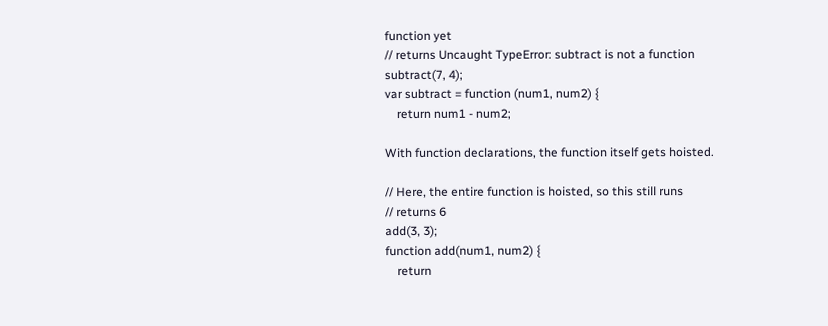function yet
// returns Uncaught TypeError: subtract is not a function
subtract(7, 4);
var subtract = function (num1, num2) {
    return num1 - num2;

With function declarations, the function itself gets hoisted.

// Here, the entire function is hoisted, so this still runs
// returns 6
add(3, 3);
function add(num1, num2) {
    return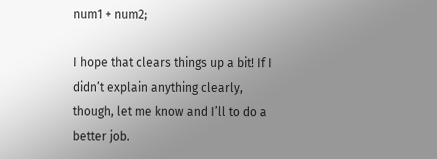num1 + num2;

I hope that clears things up a bit! If I didn’t explain anything clearly, though, let me know and I’ll to do a better job.